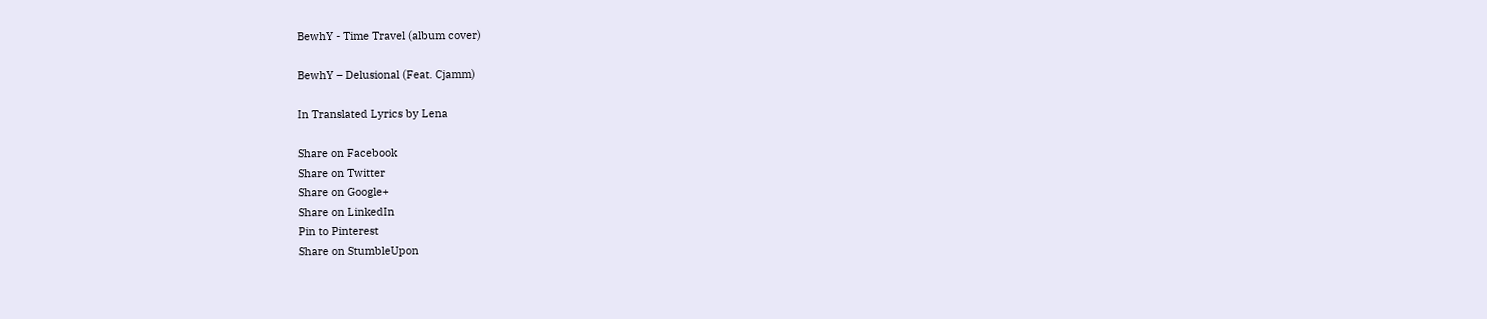BewhY - Time Travel (album cover)

BewhY – Delusional (Feat. Cjamm)

In Translated Lyrics by Lena

Share on Facebook
Share on Twitter
Share on Google+
Share on LinkedIn
Pin to Pinterest
Share on StumbleUpon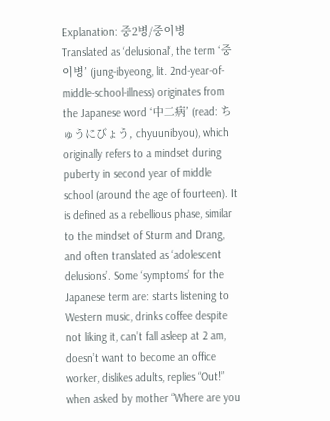Explanation: 중2병/중이병
Translated as ‘delusional‘, the term ‘중이병’ (jung-ibyeong, lit. 2nd-year-of-middle-school-illness) originates from the Japanese word ‘中二病’ (read: ちゅうにびょう, chyuunibyou), which originally refers to a mindset during puberty in second year of middle school (around the age of fourteen). It is defined as a rebellious phase, similar to the mindset of Sturm and Drang, and often translated as ‘adolescent delusions’. Some ‘symptoms’ for the Japanese term are: starts listening to Western music, drinks coffee despite not liking it, can’t fall asleep at 2 am, doesn’t want to become an office worker, dislikes adults, replies “Out!” when asked by mother “Where are you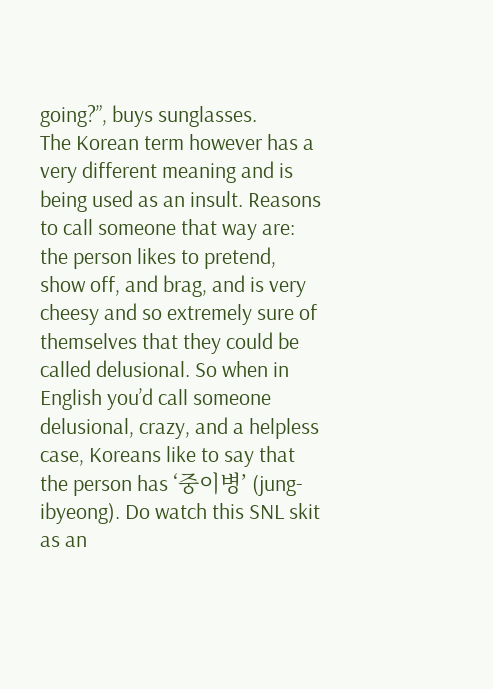going?”, buys sunglasses.
The Korean term however has a very different meaning and is being used as an insult. Reasons to call someone that way are: the person likes to pretend, show off, and brag, and is very cheesy and so extremely sure of themselves that they could be called delusional. So when in English you’d call someone delusional, crazy, and a helpless case, Koreans like to say that the person has ‘중이병’ (jung-ibyeong). Do watch this SNL skit as an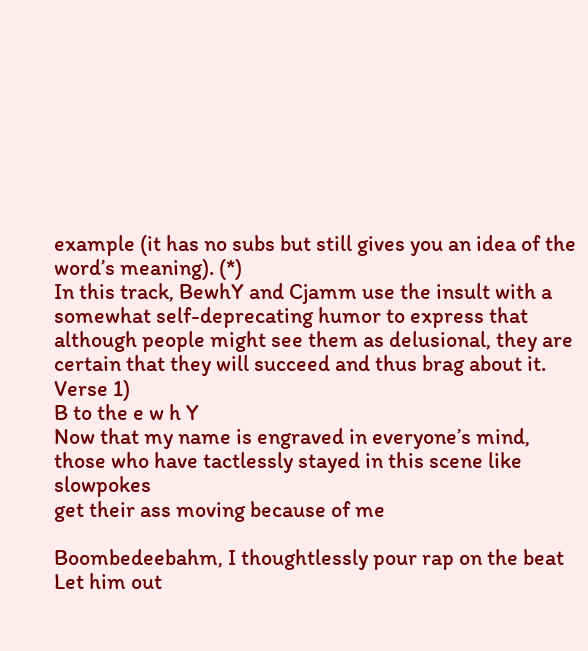example (it has no subs but still gives you an idea of the word’s meaning). (*)
In this track, BewhY and Cjamm use the insult with a somewhat self-deprecating humor to express that although people might see them as delusional, they are certain that they will succeed and thus brag about it.
Verse 1)
B to the e w h Y
Now that my name is engraved in everyone’s mind,
those who have tactlessly stayed in this scene like slowpokes
get their ass moving because of me

Boombedeebahm, I thoughtlessly pour rap on the beat
Let him out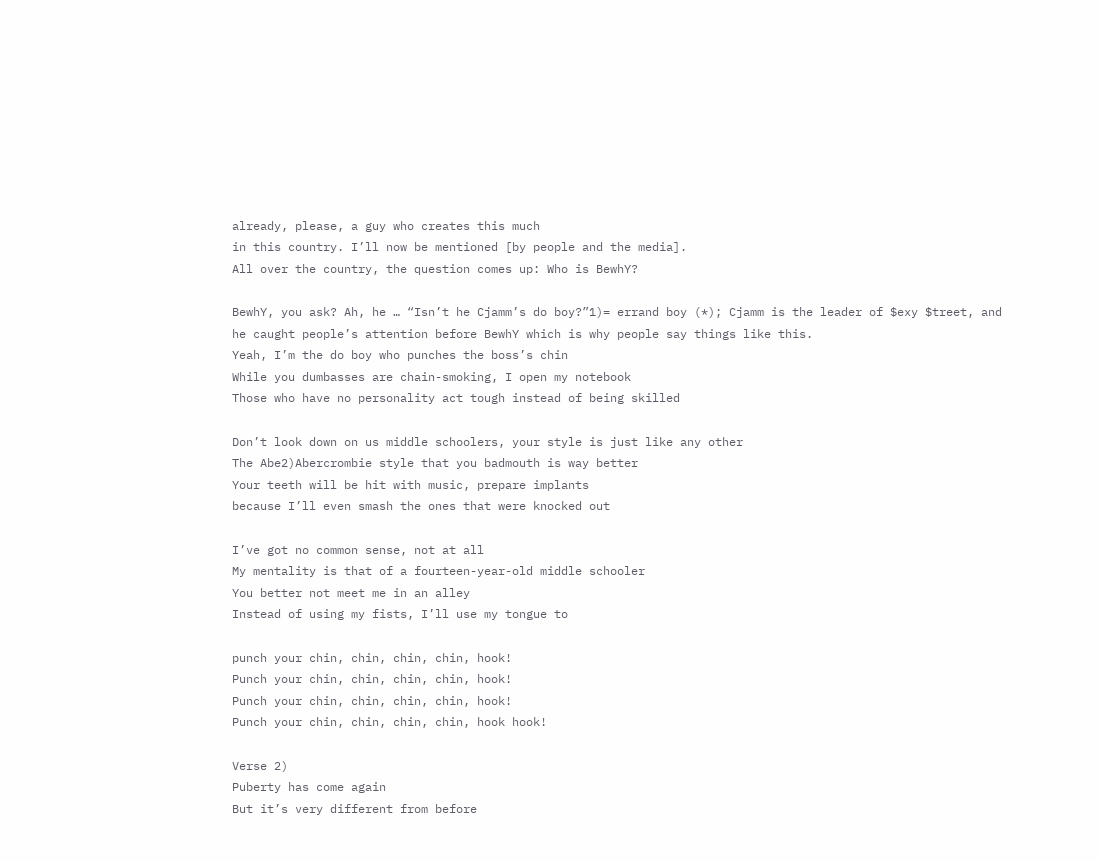already, please, a guy who creates this much
in this country. I’ll now be mentioned [by people and the media].
All over the country, the question comes up: Who is BewhY?

BewhY, you ask? Ah, he … “Isn’t he Cjamm’s do boy?”1)= errand boy (*); Cjamm is the leader of $exy $treet, and he caught people’s attention before BewhY which is why people say things like this.
Yeah, I’m the do boy who punches the boss’s chin
While you dumbasses are chain-smoking, I open my notebook
Those who have no personality act tough instead of being skilled

Don’t look down on us middle schoolers, your style is just like any other
The Abe2)Abercrombie style that you badmouth is way better
Your teeth will be hit with music, prepare implants
because I’ll even smash the ones that were knocked out

I’ve got no common sense, not at all
My mentality is that of a fourteen-year-old middle schooler
You better not meet me in an alley
Instead of using my fists, I’ll use my tongue to

punch your chin, chin, chin, chin, hook!
Punch your chin, chin, chin, chin, hook!
Punch your chin, chin, chin, chin, hook!
Punch your chin, chin, chin, chin, hook hook!

Verse 2)
Puberty has come again
But it’s very different from before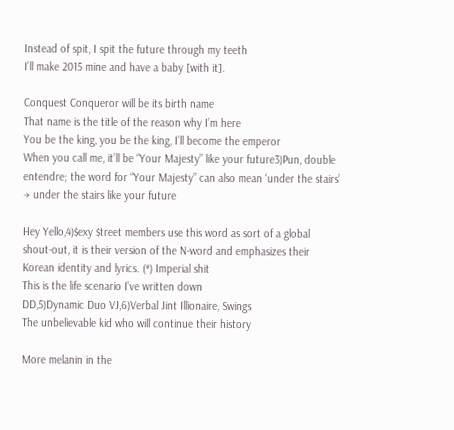Instead of spit, I spit the future through my teeth
I’ll make 2015 mine and have a baby [with it].

Conquest Conqueror will be its birth name
That name is the title of the reason why I’m here
You be the king, you be the king, I’ll become the emperor
When you call me, it’ll be “Your Majesty” like your future3)Pun, double entendre; the word for “Your Majesty” can also mean ‘under the stairs’ → under the stairs like your future

Hey Yello,4)$exy $treet members use this word as sort of a global shout-out, it is their version of the N-word and emphasizes their Korean identity and lyrics. (*) Imperial shit
This is the life scenario I’ve written down
DD,5)Dynamic Duo VJ,6)Verbal Jint Illionaire, Swings
The unbelievable kid who will continue their history

More melanin in the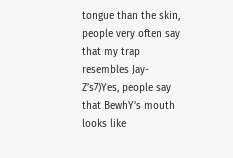tongue than the skin,
people very often say that my trap resembles Jay-Z’s7)Yes, people say that BewhY’s mouth looks like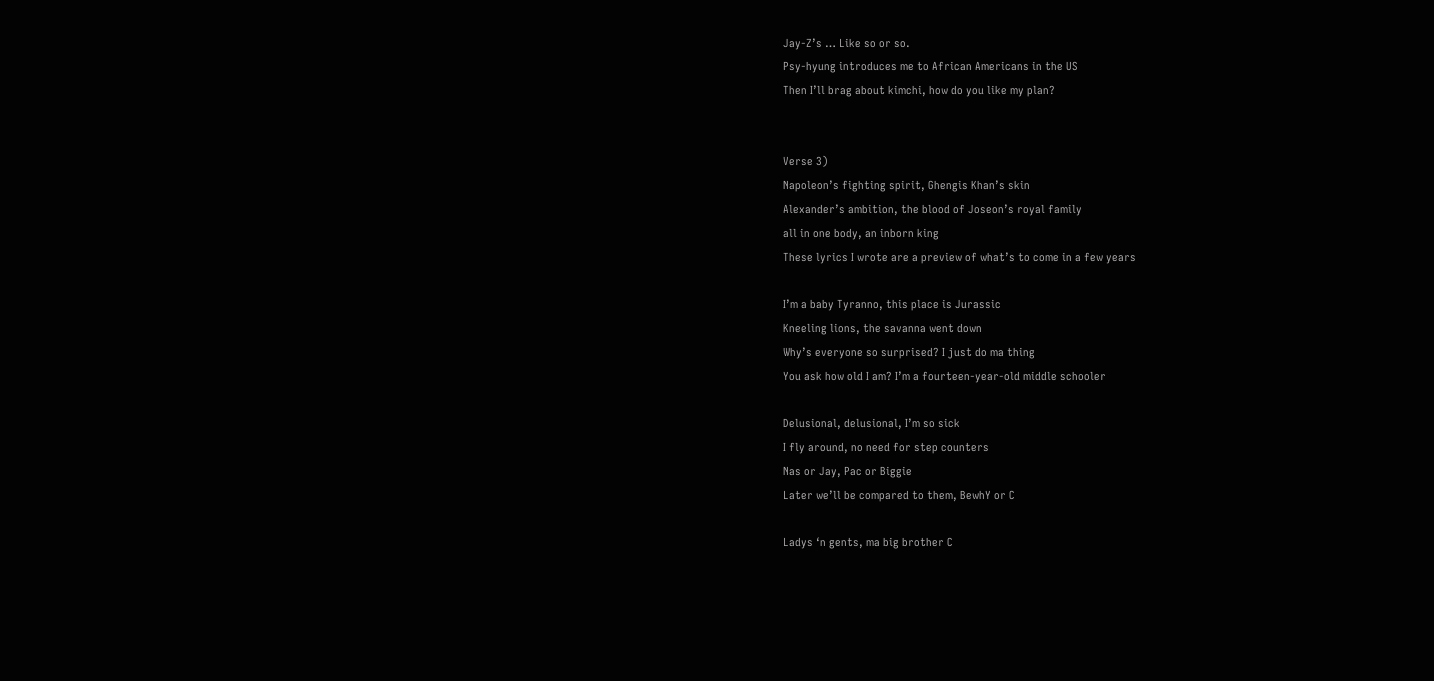Jay-Z’s … Like so or so.
Psy-hyung introduces me to African Americans in the US
Then I’ll brag about kimchi, how do you like my plan?


Verse 3)
Napoleon’s fighting spirit, Ghengis Khan’s skin
Alexander’s ambition, the blood of Joseon’s royal family
all in one body, an inborn king
These lyrics I wrote are a preview of what’s to come in a few years

I’m a baby Tyranno, this place is Jurassic
Kneeling lions, the savanna went down
Why’s everyone so surprised? I just do ma thing
You ask how old I am? I’m a fourteen-year-old middle schooler

Delusional, delusional, I’m so sick
I fly around, no need for step counters
Nas or Jay, Pac or Biggie
Later we’ll be compared to them, BewhY or C

Ladys ‘n gents, ma big brother C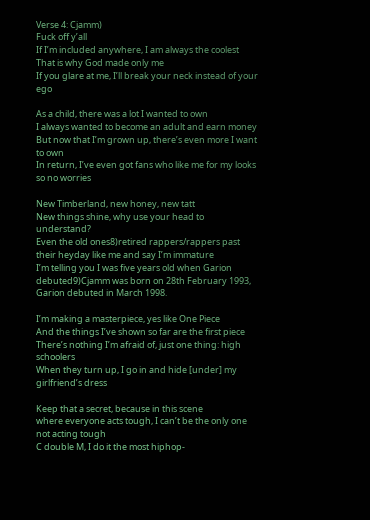Verse 4: Cjamm)
Fuck off y’all
If I’m included anywhere, I am always the coolest
That is why God made only me
If you glare at me, I’ll break your neck instead of your ego

As a child, there was a lot I wanted to own
I always wanted to become an adult and earn money
But now that I’m grown up, there’s even more I want to own
In return, I’ve even got fans who like me for my looks so no worries

New Timberland, new honey, new tatt
New things shine, why use your head to understand?
Even the old ones8)retired rappers/rappers past their heyday like me and say I’m immature
I’m telling you I was five years old when Garion debuted9)Cjamm was born on 28th February 1993, Garion debuted in March 1998.

I’m making a masterpiece, yes like One Piece
And the things I’ve shown so far are the first piece
There’s nothing I’m afraid of, just one thing: high schoolers
When they turn up, I go in and hide [under] my girlfriend’s dress

Keep that a secret, because in this scene
where everyone acts tough, I can’t be the only one not acting tough
C double M, I do it the most hiphop-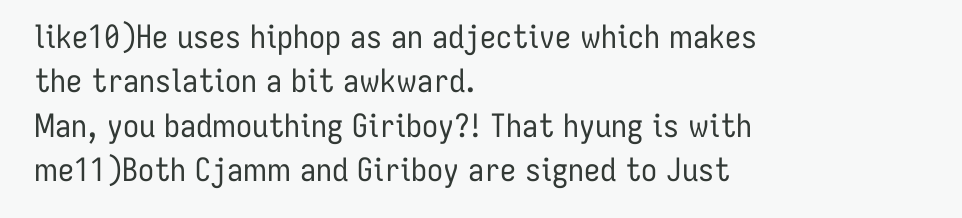like10)He uses hiphop as an adjective which makes the translation a bit awkward.
Man, you badmouthing Giriboy?! That hyung is with me11)Both Cjamm and Giriboy are signed to Just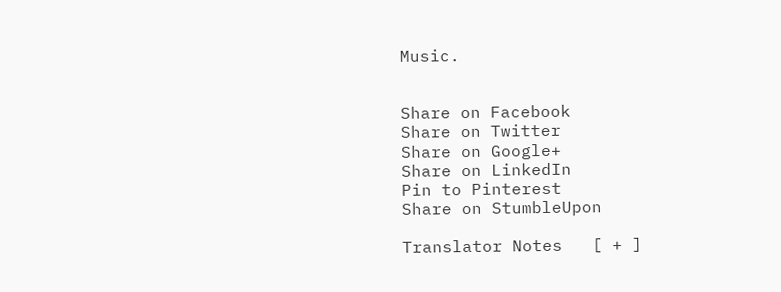Music.


Share on Facebook
Share on Twitter
Share on Google+
Share on LinkedIn
Pin to Pinterest
Share on StumbleUpon

Translator Notes   [ + ]